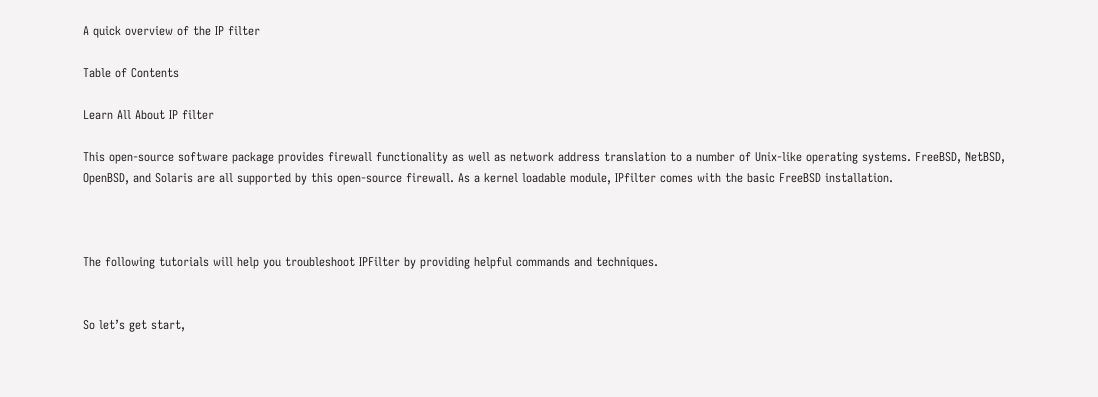A quick overview of the IP filter

Table of Contents

Learn All About IP filter

This open-source software package provides firewall functionality as well as network address translation to a number of Unix-like operating systems. FreeBSD, NetBSD, OpenBSD, and Solaris are all supported by this open-source firewall. As a kernel loadable module, IPfilter comes with the basic FreeBSD installation.



The following tutorials will help you troubleshoot IPFilter by providing helpful commands and techniques.


So let’s get start,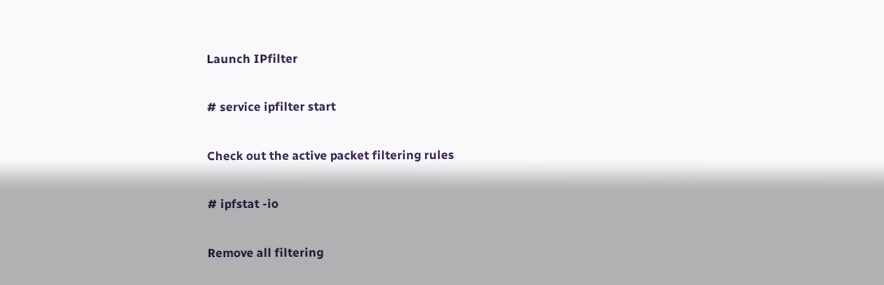Launch IPfilter


# service ipfilter start


Check out the active packet filtering rules


# ipfstat -io


Remove all filtering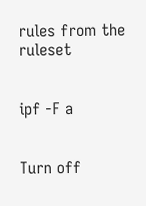rules from the ruleset


ipf -F a


Turn off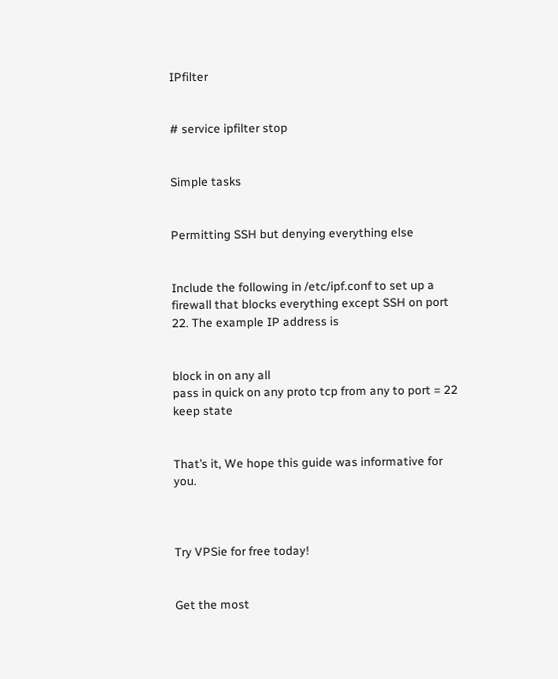IPfilter


# service ipfilter stop


Simple tasks


Permitting SSH but denying everything else


Include the following in /etc/ipf.conf to set up a firewall that blocks everything except SSH on port 22. The example IP address is


block in on any all
pass in quick on any proto tcp from any to port = 22 keep state


That’s it, We hope this guide was informative for you.



Try VPSie for free today!


Get the most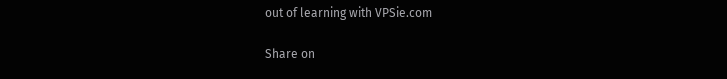out of learning with VPSie.com

Share on